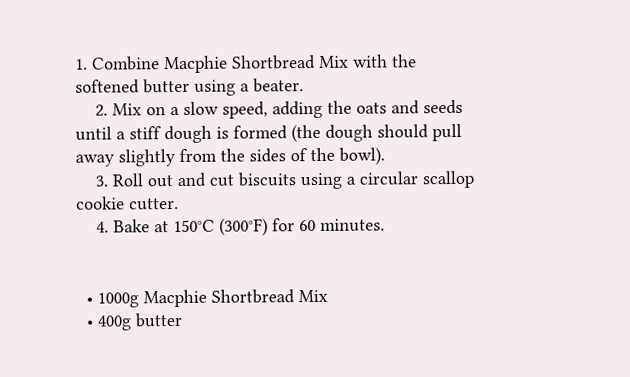1. Combine Macphie Shortbread Mix with the softened butter using a beater.
    2. Mix on a slow speed, adding the oats and seeds until a stiff dough is formed (the dough should pull away slightly from the sides of the bowl).
    3. Roll out and cut biscuits using a circular scallop cookie cutter.
    4. Bake at 150°C (300°F) for 60 minutes.


  • 1000g Macphie Shortbread Mix
  • 400g butter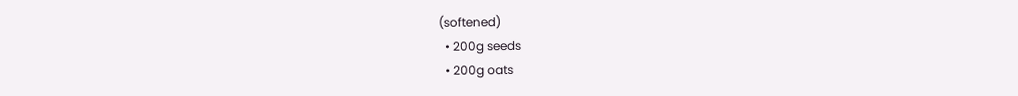(softened)
  • 200g seeds
  • 200g oats